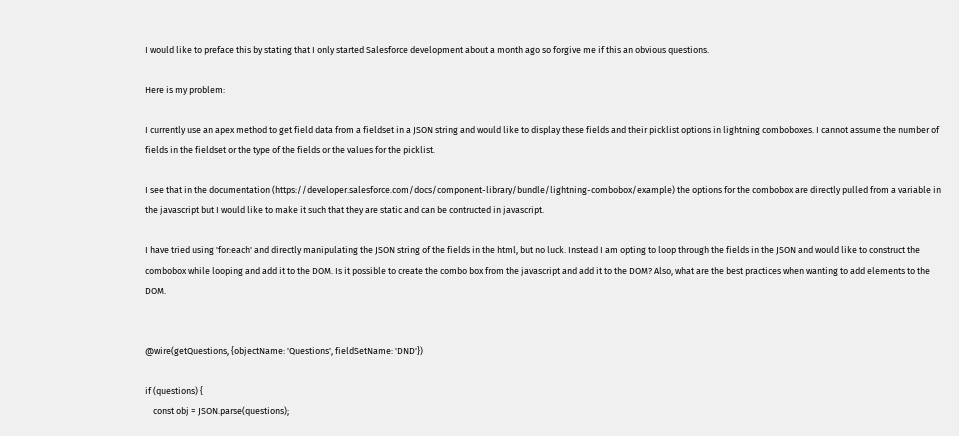I would like to preface this by stating that I only started Salesforce development about a month ago so forgive me if this an obvious questions.

Here is my problem:

I currently use an apex method to get field data from a fieldset in a JSON string and would like to display these fields and their picklist options in lightning comboboxes. I cannot assume the number of fields in the fieldset or the type of the fields or the values for the picklist.

I see that in the documentation (https://developer.salesforce.com/docs/component-library/bundle/lightning-combobox/example) the options for the combobox are directly pulled from a variable in the javascript but I would like to make it such that they are static and can be contructed in javascript.

I have tried using 'for:each' and directly manipulating the JSON string of the fields in the html, but no luck. Instead I am opting to loop through the fields in the JSON and would like to construct the combobox while looping and add it to the DOM. Is it possible to create the combo box from the javascript and add it to the DOM? Also, what are the best practices when wanting to add elements to the DOM.


@wire(getQuestions, {objectName: 'Questions', fieldSetName: 'DND'})

if (questions) {
    const obj = JSON.parse(questions);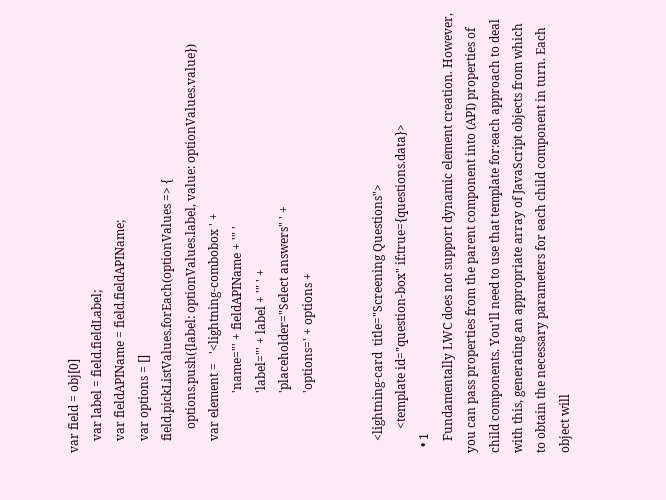var field = obj[0]
    var label = field.fieldLabel;
    var fieldAPIName = field.fieldAPIName;
    var options = []
    field.pickListValues.forEach(optionValues => {
        options.push({label: optionValues.label, value: optionValues.value})
    var element =   '<lightning-combobox ' +
                    'name="' + fieldAPIName + '" '
                    'label="' + label + '" ' +
                    'placeholder="Select answers" ' +
                    'options=' + options +


    <lightning-card  title="Screening Questions">
        <template id="question-box" if:true={questions.data}>
  • 1
    Fundamentally LWC does not support dynamic element creation. However, you can pass properties from the parent component into (API) properties of child components. You'll need to use that template for:each approach to deal with this, generating an appropriate array of JavaScript objects from which to obtain the necessary parameters for each child component in turn. Each object will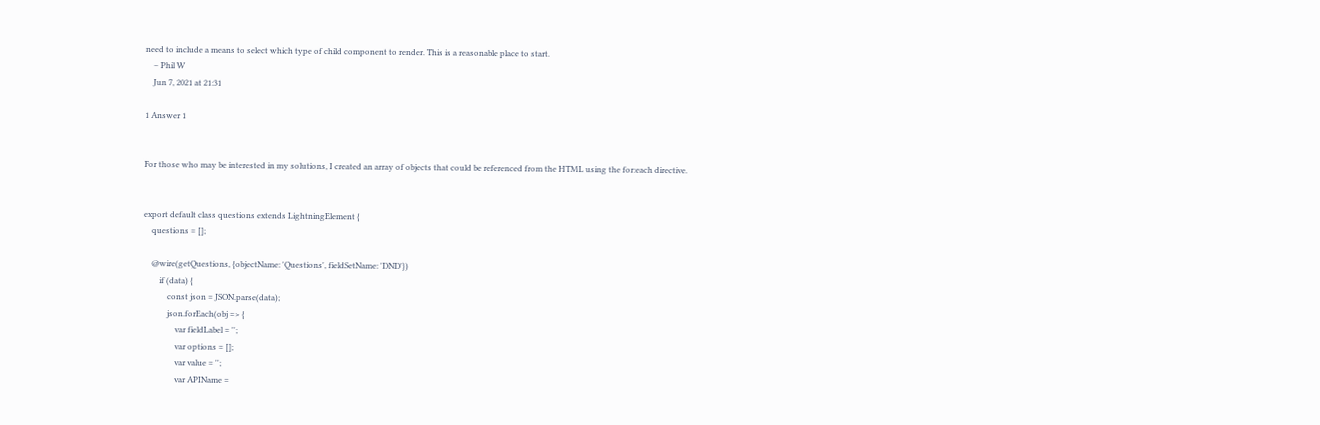need to include a means to select which type of child component to render. This is a reasonable place to start.
    – Phil W
    Jun 7, 2021 at 21:31

1 Answer 1


For those who may be interested in my solutions, I created an array of objects that could be referenced from the HTML using the for:each directive.


export default class questions extends LightningElement {
    questions = [];

    @wire(getQuestions, {objectName: 'Questions', fieldSetName: 'DND'})
        if (data) {
            const json = JSON.parse(data);
            json.forEach(obj => {
                var fieldLabel = '';
                var options = [];
                var value = '';
                var APIName =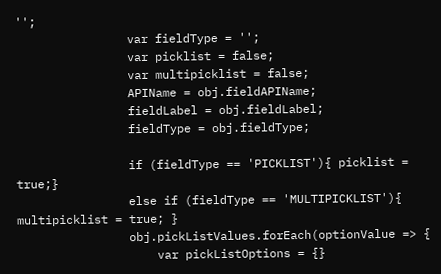'';
                var fieldType = '';
                var picklist = false;
                var multipicklist = false;
                APIName = obj.fieldAPIName;
                fieldLabel = obj.fieldLabel;
                fieldType = obj.fieldType;

                if (fieldType == 'PICKLIST'){ picklist = true;}
                else if (fieldType == 'MULTIPICKLIST'){ multipicklist = true; }
                obj.pickListValues.forEach(optionValue => {
                    var pickListOptions = {}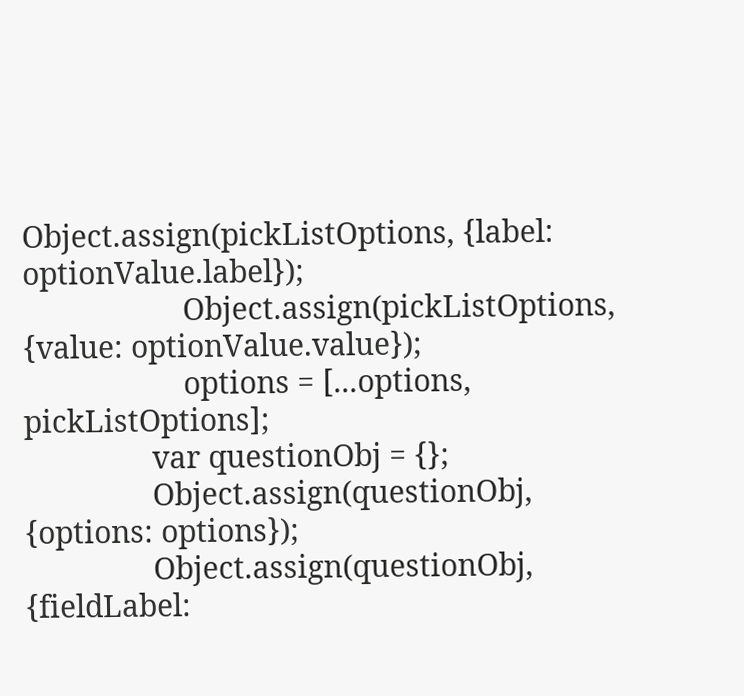Object.assign(pickListOptions, {label: optionValue.label});
                    Object.assign(pickListOptions, {value: optionValue.value});
                    options = [...options, pickListOptions];
                var questionObj = {};
                Object.assign(questionObj, {options: options});
                Object.assign(questionObj, {fieldLabel: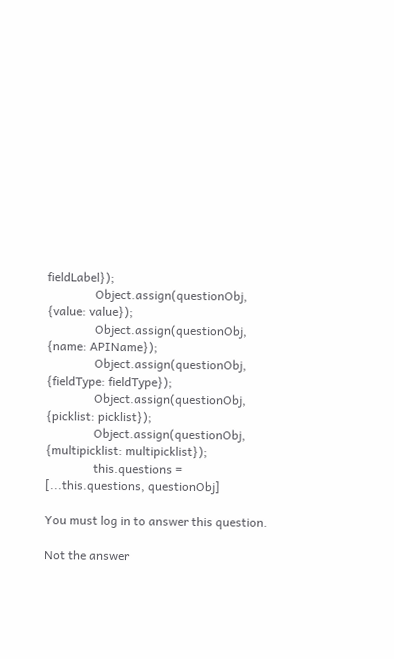fieldLabel});
                Object.assign(questionObj, {value: value});
                Object.assign(questionObj, {name: APIName});
                Object.assign(questionObj, {fieldType: fieldType});
                Object.assign(questionObj, {picklist: picklist});
                Object.assign(questionObj, {multipicklist: multipicklist});
                this.questions = [...this.questions, questionObj]

You must log in to answer this question.

Not the answer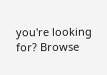you're looking for? Browse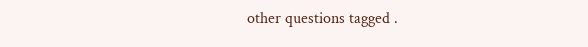other questions tagged .